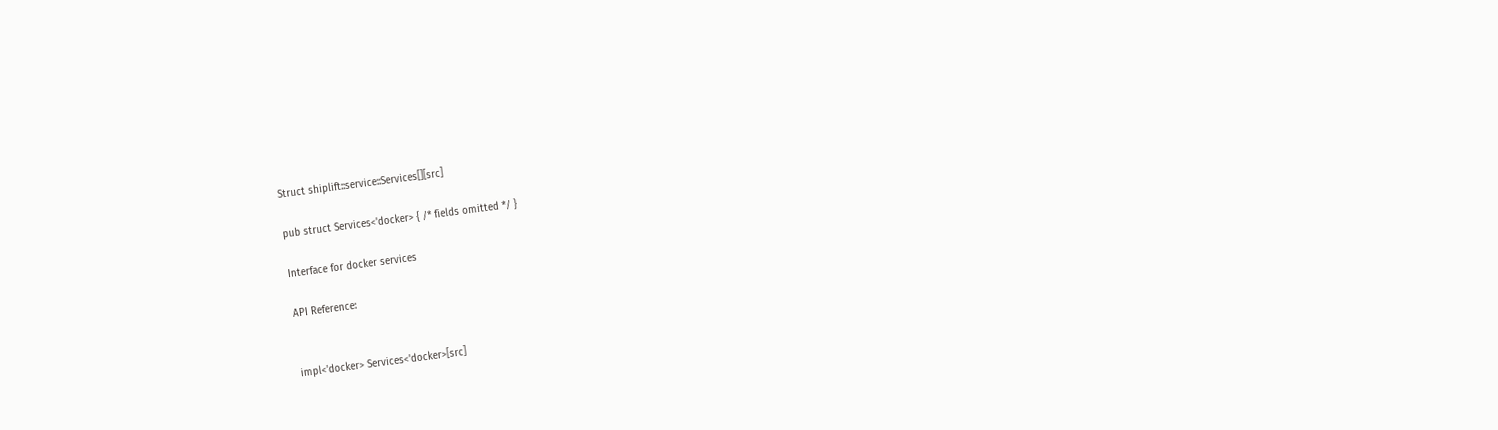Struct shiplift::service::Services[][src]

pub struct Services<'docker> { /* fields omitted */ }

Interface for docker services

API Reference:


impl<'docker> Services<'docker>[src]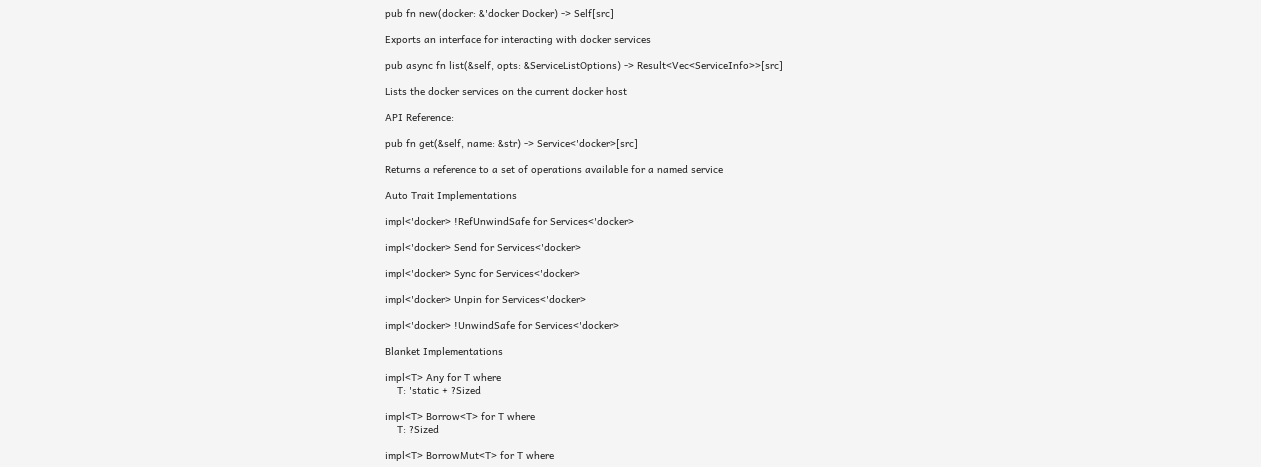pub fn new(docker: &'docker Docker) -> Self[src]

Exports an interface for interacting with docker services

pub async fn list(&self, opts: &ServiceListOptions) -> Result<Vec<ServiceInfo>>[src]

Lists the docker services on the current docker host

API Reference:

pub fn get(&self, name: &str) -> Service<'docker>[src]

Returns a reference to a set of operations available for a named service

Auto Trait Implementations

impl<'docker> !RefUnwindSafe for Services<'docker>

impl<'docker> Send for Services<'docker>

impl<'docker> Sync for Services<'docker>

impl<'docker> Unpin for Services<'docker>

impl<'docker> !UnwindSafe for Services<'docker>

Blanket Implementations

impl<T> Any for T where
    T: 'static + ?Sized

impl<T> Borrow<T> for T where
    T: ?Sized

impl<T> BorrowMut<T> for T where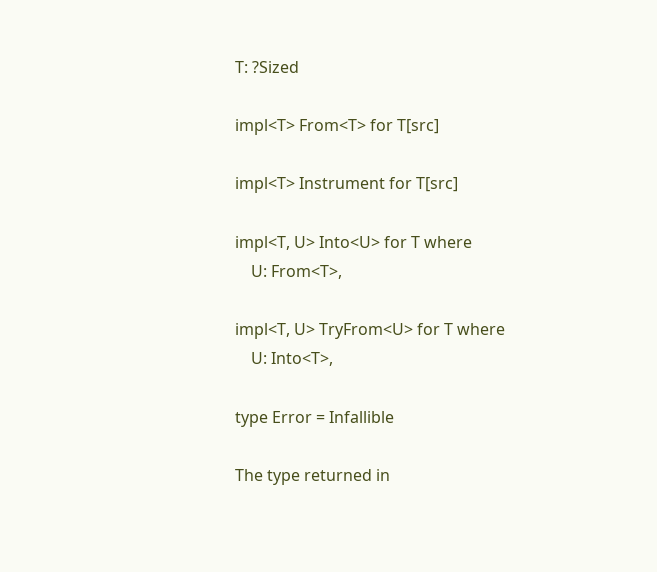T: ?Sized

impl<T> From<T> for T[src]

impl<T> Instrument for T[src]

impl<T, U> Into<U> for T where
    U: From<T>,

impl<T, U> TryFrom<U> for T where
    U: Into<T>,

type Error = Infallible

The type returned in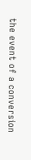the event of a conversion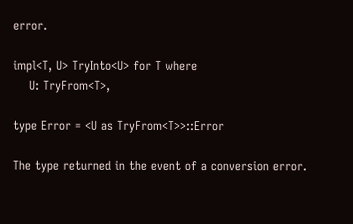error.

impl<T, U> TryInto<U> for T where
    U: TryFrom<T>,

type Error = <U as TryFrom<T>>::Error

The type returned in the event of a conversion error.